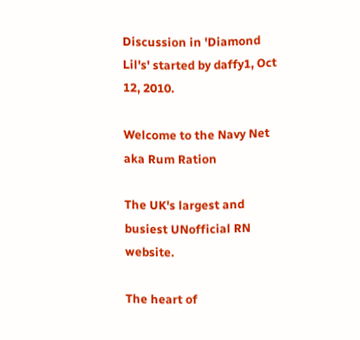Discussion in 'Diamond Lil's' started by daffy1, Oct 12, 2010.

Welcome to the Navy Net aka Rum Ration

The UK's largest and busiest UNofficial RN website.

The heart of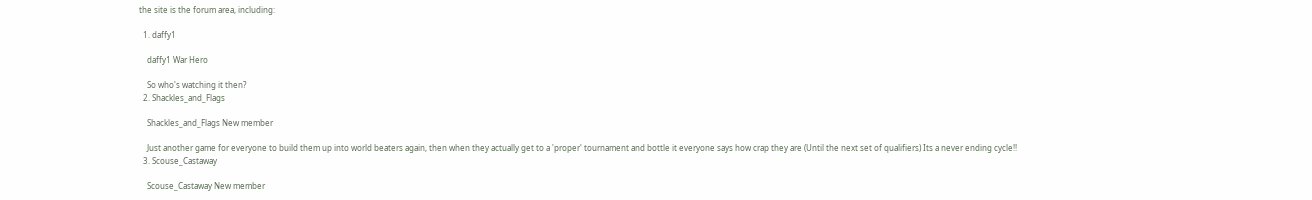the site is the forum area, including:

  1. daffy1

    daffy1 War Hero

    So who's watching it then?
  2. Shackles_and_Flags

    Shackles_and_Flags New member

    Just another game for everyone to build them up into world beaters again, then when they actually get to a 'proper' tournament and bottle it everyone says how crap they are (Until the next set of qualifiers) Its a never ending cycle!!
  3. Scouse_Castaway

    Scouse_Castaway New member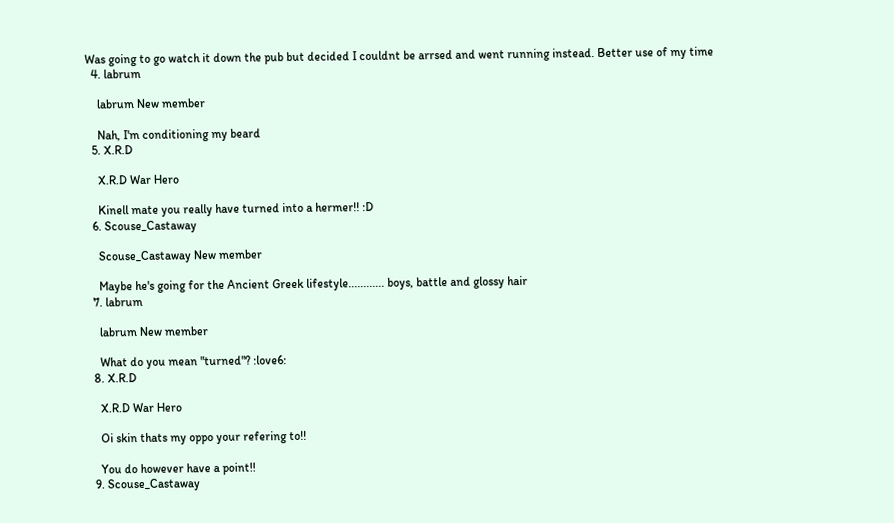Was going to go watch it down the pub but decided I couldnt be arrsed and went running instead. Better use of my time
  4. labrum

    labrum New member

    Nah, I'm conditioning my beard
  5. X.R.D

    X.R.D War Hero

    Kinell mate you really have turned into a hermer!! :D
  6. Scouse_Castaway

    Scouse_Castaway New member

    Maybe he's going for the Ancient Greek lifestyle............ boys, battle and glossy hair
  7. labrum

    labrum New member

    What do you mean "turned"? :love6:
  8. X.R.D

    X.R.D War Hero

    Oi skin thats my oppo your refering to!!

    You do however have a point!!
  9. Scouse_Castaway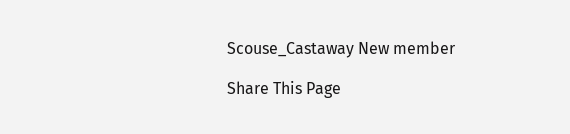Scouse_Castaway New member

Share This Page